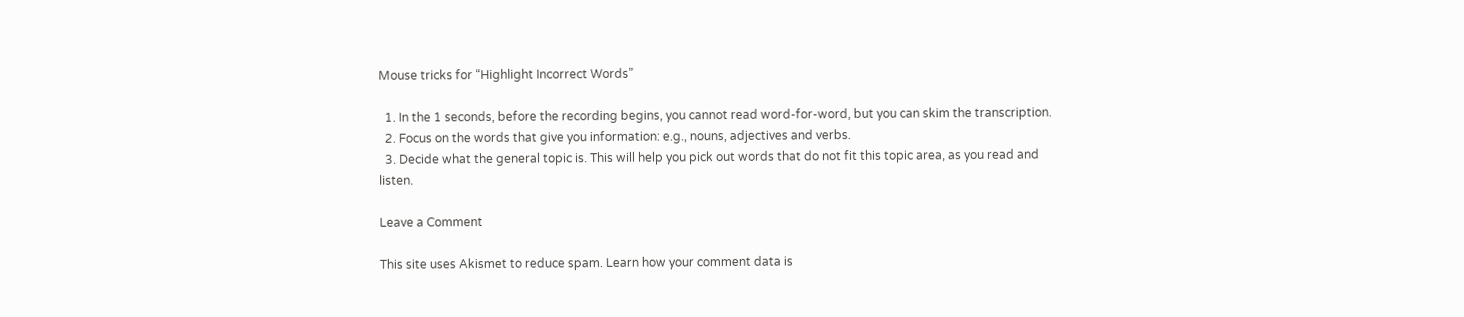Mouse tricks for “Highlight Incorrect Words”

  1. In the 1 seconds, before the recording begins, you cannot read word-for-word, but you can skim the transcription.
  2. Focus on the words that give you information: e.g., nouns, adjectives and verbs.
  3. Decide what the general topic is. This will help you pick out words that do not fit this topic area, as you read and listen.

Leave a Comment

This site uses Akismet to reduce spam. Learn how your comment data is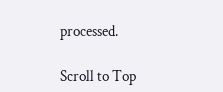processed.

Scroll to Top